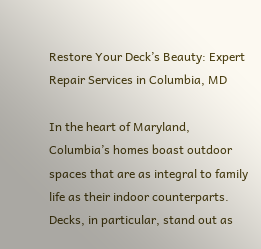Restore Your Deck’s Beauty: Expert Repair Services in Columbia, MD

In the heart of Maryland, Columbia’s homes boast outdoor spaces that are as integral to family life as their indoor counterparts. Decks, in particular, stand out as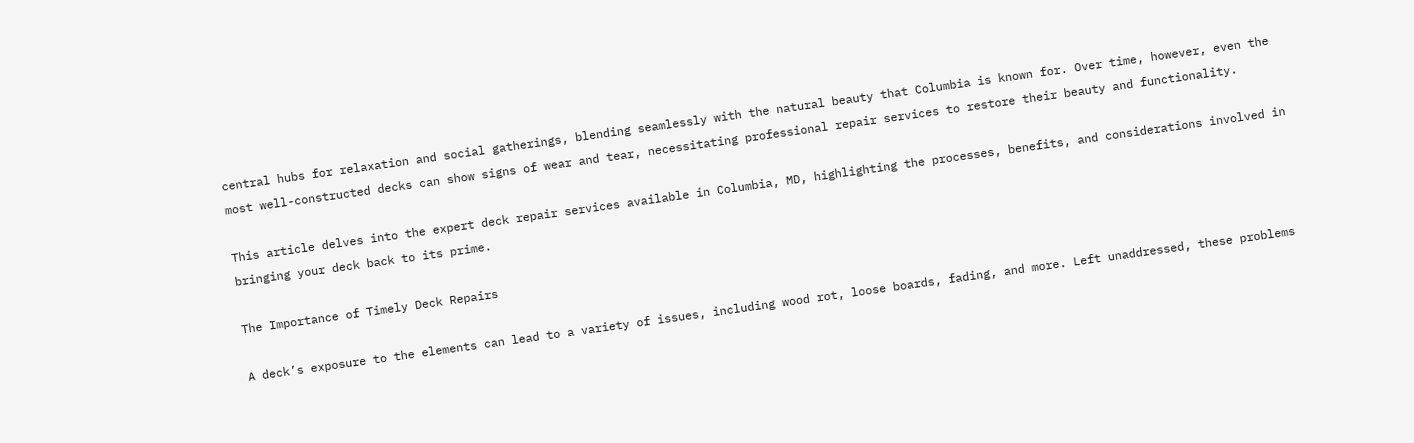central hubs for relaxation and social gatherings, blending seamlessly with the natural beauty that Columbia is known for. Over time, however, even the most well-constructed decks can show signs of wear and tear, necessitating professional repair services to restore their beauty and functionality.

This article delves into the expert deck repair services available in Columbia, MD, highlighting the processes, benefits, and considerations involved in bringing your deck back to its prime.

The Importance of Timely Deck Repairs

A deck’s exposure to the elements can lead to a variety of issues, including wood rot, loose boards, fading, and more. Left unaddressed, these problems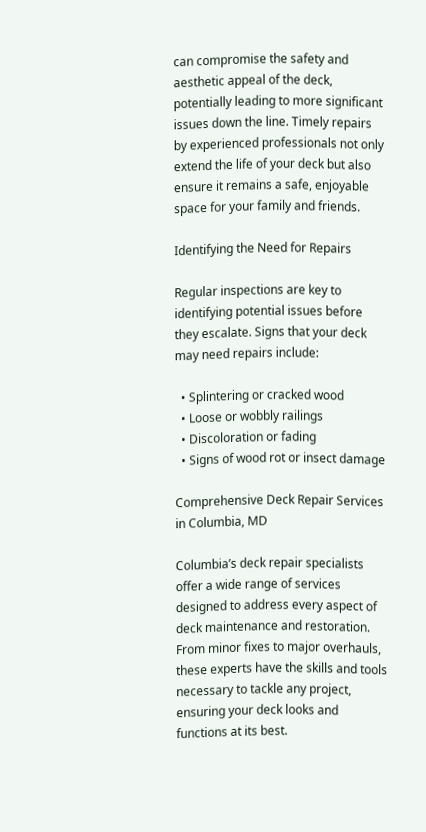can compromise the safety and aesthetic appeal of the deck, potentially leading to more significant issues down the line. Timely repairs by experienced professionals not only extend the life of your deck but also ensure it remains a safe, enjoyable space for your family and friends.

Identifying the Need for Repairs

Regular inspections are key to identifying potential issues before they escalate. Signs that your deck may need repairs include:

  • Splintering or cracked wood
  • Loose or wobbly railings
  • Discoloration or fading
  • Signs of wood rot or insect damage

Comprehensive Deck Repair Services in Columbia, MD

Columbia’s deck repair specialists offer a wide range of services designed to address every aspect of deck maintenance and restoration. From minor fixes to major overhauls, these experts have the skills and tools necessary to tackle any project, ensuring your deck looks and functions at its best.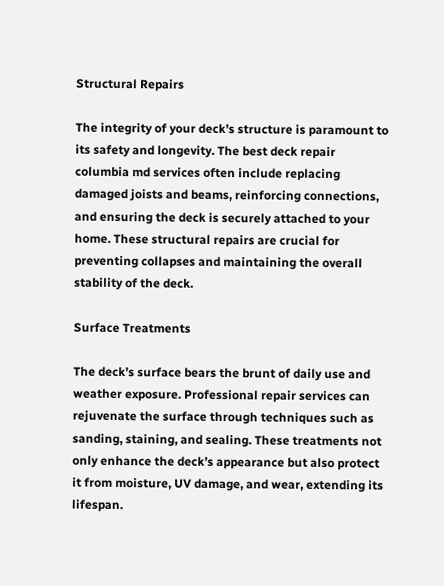Structural Repairs

The integrity of your deck’s structure is paramount to its safety and longevity. The best deck repair columbia md services often include replacing damaged joists and beams, reinforcing connections, and ensuring the deck is securely attached to your home. These structural repairs are crucial for preventing collapses and maintaining the overall stability of the deck.

Surface Treatments

The deck’s surface bears the brunt of daily use and weather exposure. Professional repair services can rejuvenate the surface through techniques such as sanding, staining, and sealing. These treatments not only enhance the deck’s appearance but also protect it from moisture, UV damage, and wear, extending its lifespan.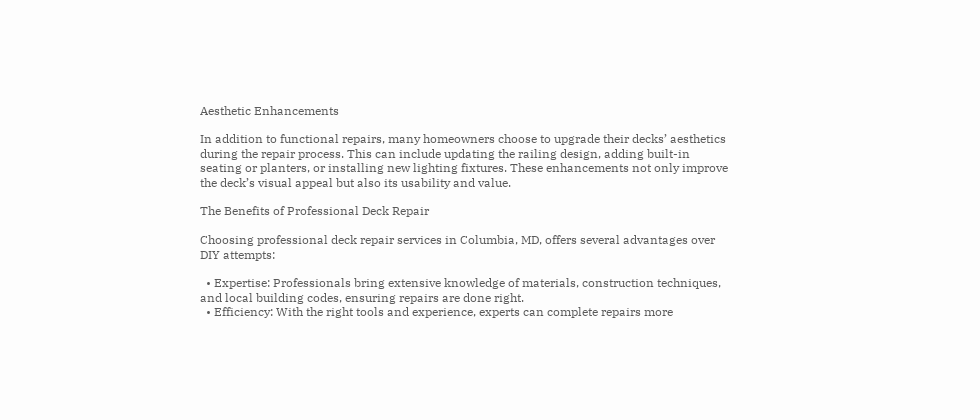Aesthetic Enhancements

In addition to functional repairs, many homeowners choose to upgrade their decks’ aesthetics during the repair process. This can include updating the railing design, adding built-in seating or planters, or installing new lighting fixtures. These enhancements not only improve the deck’s visual appeal but also its usability and value.

The Benefits of Professional Deck Repair

Choosing professional deck repair services in Columbia, MD, offers several advantages over DIY attempts:

  • Expertise: Professionals bring extensive knowledge of materials, construction techniques, and local building codes, ensuring repairs are done right.
  • Efficiency: With the right tools and experience, experts can complete repairs more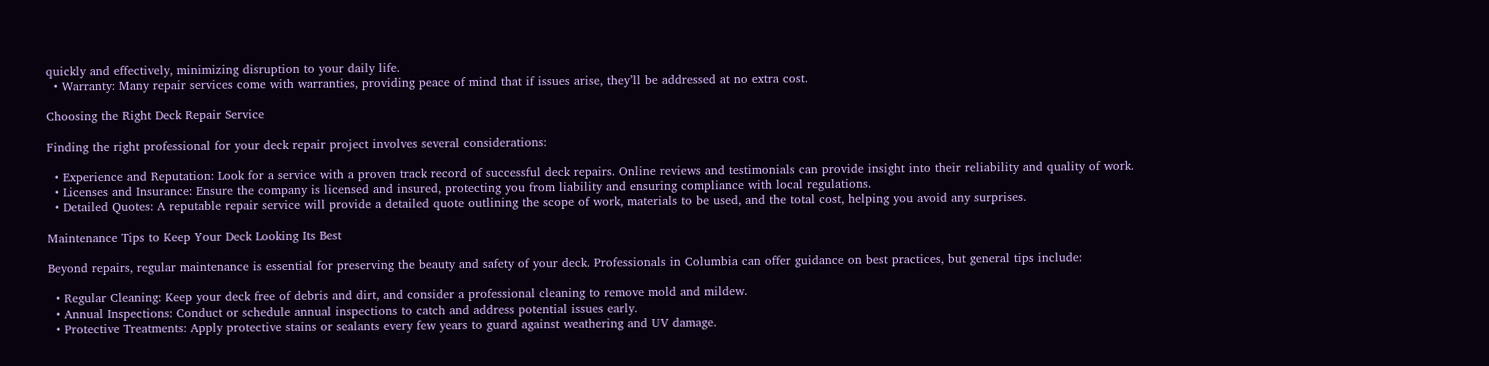quickly and effectively, minimizing disruption to your daily life.
  • Warranty: Many repair services come with warranties, providing peace of mind that if issues arise, they’ll be addressed at no extra cost.

Choosing the Right Deck Repair Service

Finding the right professional for your deck repair project involves several considerations:

  • Experience and Reputation: Look for a service with a proven track record of successful deck repairs. Online reviews and testimonials can provide insight into their reliability and quality of work.
  • Licenses and Insurance: Ensure the company is licensed and insured, protecting you from liability and ensuring compliance with local regulations.
  • Detailed Quotes: A reputable repair service will provide a detailed quote outlining the scope of work, materials to be used, and the total cost, helping you avoid any surprises.

Maintenance Tips to Keep Your Deck Looking Its Best

Beyond repairs, regular maintenance is essential for preserving the beauty and safety of your deck. Professionals in Columbia can offer guidance on best practices, but general tips include:

  • Regular Cleaning: Keep your deck free of debris and dirt, and consider a professional cleaning to remove mold and mildew.
  • Annual Inspections: Conduct or schedule annual inspections to catch and address potential issues early.
  • Protective Treatments: Apply protective stains or sealants every few years to guard against weathering and UV damage.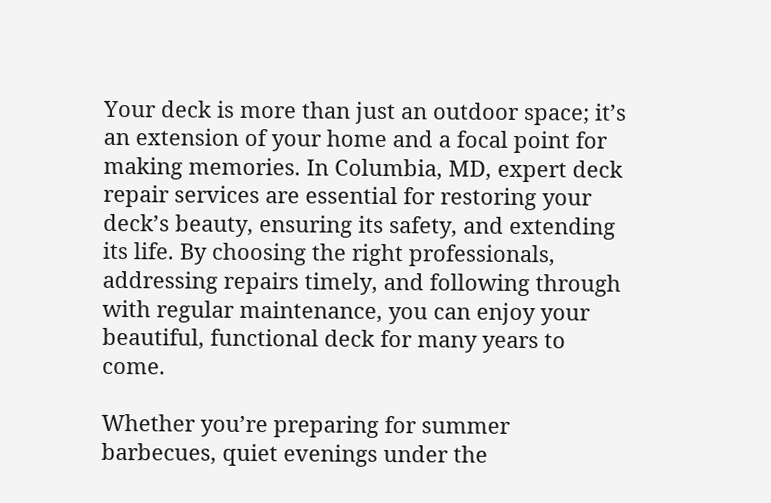Your deck is more than just an outdoor space; it’s an extension of your home and a focal point for making memories. In Columbia, MD, expert deck repair services are essential for restoring your deck’s beauty, ensuring its safety, and extending its life. By choosing the right professionals, addressing repairs timely, and following through with regular maintenance, you can enjoy your beautiful, functional deck for many years to come.

Whether you’re preparing for summer barbecues, quiet evenings under the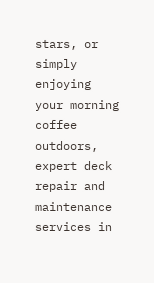stars, or simply enjoying your morning coffee outdoors, expert deck repair and maintenance services in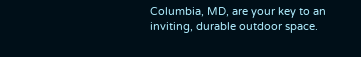Columbia, MD, are your key to an inviting, durable outdoor space.